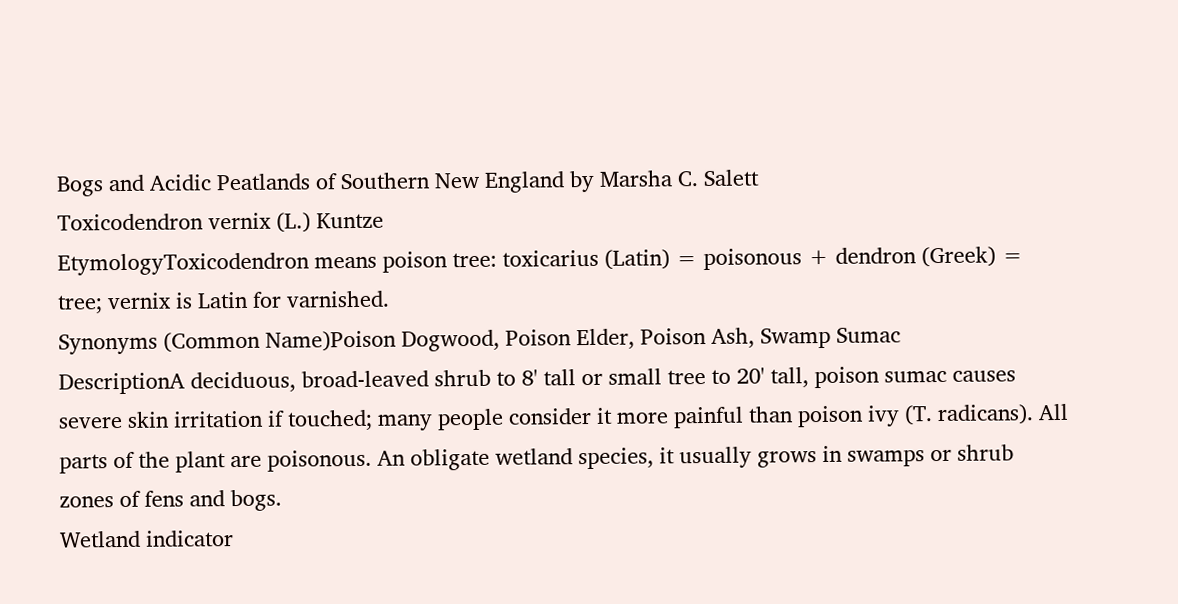Bogs and Acidic Peatlands of Southern New England by Marsha C. Salett
Toxicodendron vernix (L.) Kuntze
EtymologyToxicodendron means poison tree: toxicarius (Latin) = poisonous + dendron (Greek) = tree; vernix is Latin for varnished.
Synonyms (Common Name)Poison Dogwood, Poison Elder, Poison Ash, Swamp Sumac
DescriptionA deciduous, broad-leaved shrub to 8' tall or small tree to 20' tall, poison sumac causes severe skin irritation if touched; many people consider it more painful than poison ivy (T. radicans). All parts of the plant are poisonous. An obligate wetland species, it usually grows in swamps or shrub zones of fens and bogs.
Wetland indicator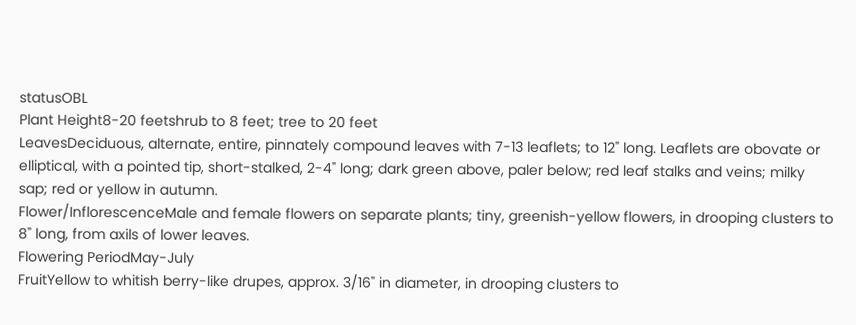statusOBL
Plant Height8-20 feetshrub to 8 feet; tree to 20 feet
LeavesDeciduous, alternate, entire, pinnately compound leaves with 7-13 leaflets; to 12" long. Leaflets are obovate or elliptical, with a pointed tip, short-stalked, 2-4" long; dark green above, paler below; red leaf stalks and veins; milky sap; red or yellow in autumn.
Flower/InflorescenceMale and female flowers on separate plants; tiny, greenish-yellow flowers, in drooping clusters to 8" long, from axils of lower leaves.
Flowering PeriodMay-July
FruitYellow to whitish berry-like drupes, approx. 3/16" in diameter, in drooping clusters to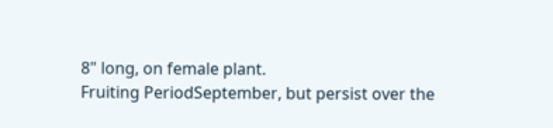8" long, on female plant.
Fruiting PeriodSeptember, but persist over the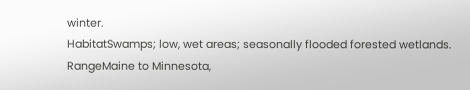winter.
HabitatSwamps; low, wet areas; seasonally flooded forested wetlands.
RangeMaine to Minnesota,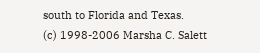south to Florida and Texas.
(c) 1998-2006 Marsha C. Salett